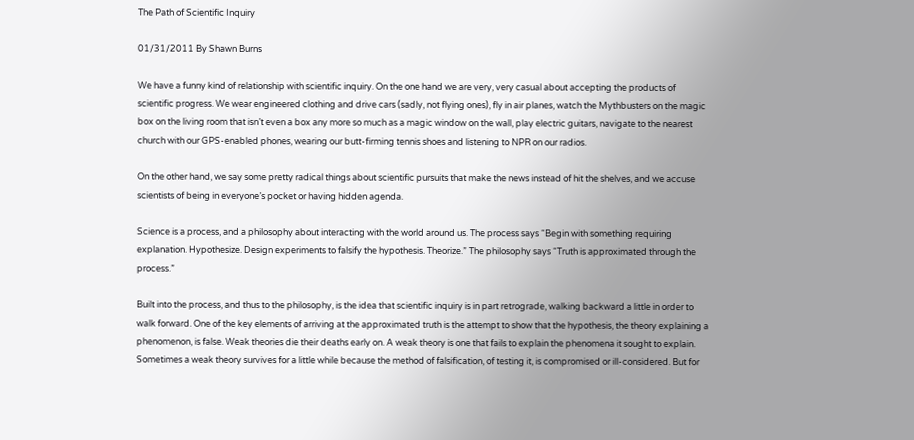The Path of Scientific Inquiry

01/31/2011 By Shawn Burns

We have a funny kind of relationship with scientific inquiry. On the one hand we are very, very casual about accepting the products of scientific progress. We wear engineered clothing and drive cars (sadly, not flying ones), fly in air planes, watch the Mythbusters on the magic box on the living room that isn’t even a box any more so much as a magic window on the wall, play electric guitars, navigate to the nearest church with our GPS-enabled phones, wearing our butt-firming tennis shoes and listening to NPR on our radios.

On the other hand, we say some pretty radical things about scientific pursuits that make the news instead of hit the shelves, and we accuse scientists of being in everyone’s pocket or having hidden agenda.

Science is a process, and a philosophy about interacting with the world around us. The process says “Begin with something requiring explanation. Hypothesize. Design experiments to falsify the hypothesis. Theorize.” The philosophy says “Truth is approximated through the process.”

Built into the process, and thus to the philosophy, is the idea that scientific inquiry is in part retrograde, walking backward a little in order to walk forward. One of the key elements of arriving at the approximated truth is the attempt to show that the hypothesis, the theory explaining a phenomenon, is false. Weak theories die their deaths early on. A weak theory is one that fails to explain the phenomena it sought to explain. Sometimes a weak theory survives for a little while because the method of falsification, of testing it, is compromised or ill-considered. But for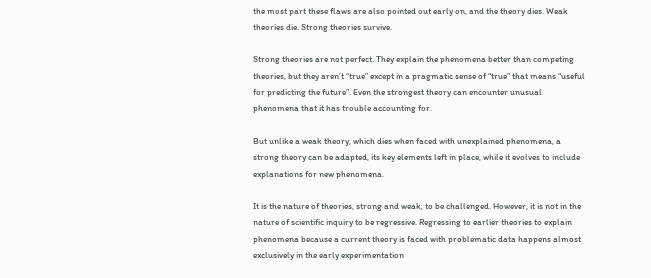the most part these flaws are also pointed out early on, and the theory dies. Weak theories die. Strong theories survive.

Strong theories are not perfect. They explain the phenomena better than competing theories, but they aren’t “true” except in a pragmatic sense of “true” that means “useful for predicting the future”. Even the strongest theory can encounter unusual phenomena that it has trouble accounting for.

But unlike a weak theory, which dies when faced with unexplained phenomena, a strong theory can be adapted, its key elements left in place, while it evolves to include explanations for new phenomena.

It is the nature of theories, strong and weak, to be challenged. However, it is not in the nature of scientific inquiry to be regressive. Regressing to earlier theories to explain phenomena because a current theory is faced with problematic data happens almost exclusively in the early experimentation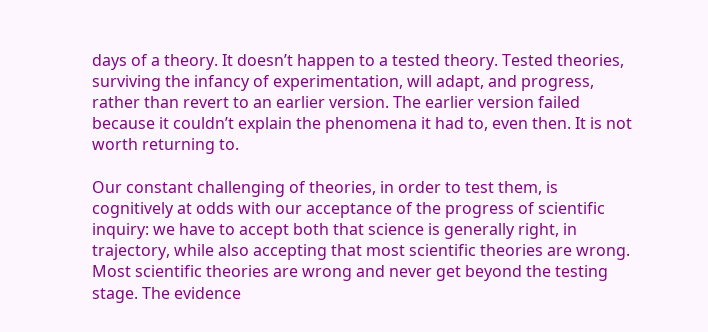days of a theory. It doesn’t happen to a tested theory. Tested theories, surviving the infancy of experimentation, will adapt, and progress, rather than revert to an earlier version. The earlier version failed because it couldn’t explain the phenomena it had to, even then. It is not worth returning to.

Our constant challenging of theories, in order to test them, is cognitively at odds with our acceptance of the progress of scientific inquiry: we have to accept both that science is generally right, in trajectory, while also accepting that most scientific theories are wrong. Most scientific theories are wrong and never get beyond the testing stage. The evidence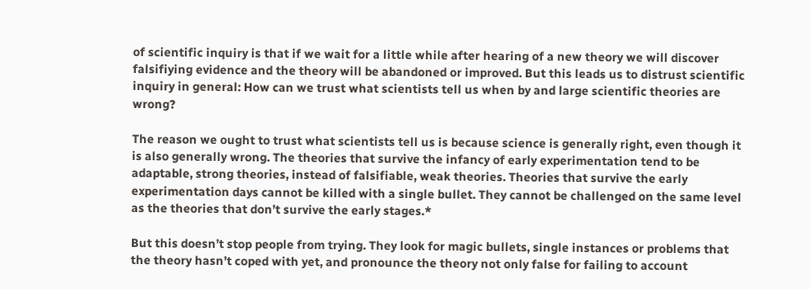of scientific inquiry is that if we wait for a little while after hearing of a new theory we will discover falsifiying evidence and the theory will be abandoned or improved. But this leads us to distrust scientific inquiry in general: How can we trust what scientists tell us when by and large scientific theories are wrong?

The reason we ought to trust what scientists tell us is because science is generally right, even though it is also generally wrong. The theories that survive the infancy of early experimentation tend to be adaptable, strong theories, instead of falsifiable, weak theories. Theories that survive the early experimentation days cannot be killed with a single bullet. They cannot be challenged on the same level as the theories that don’t survive the early stages.*

But this doesn’t stop people from trying. They look for magic bullets, single instances or problems that the theory hasn’t coped with yet, and pronounce the theory not only false for failing to account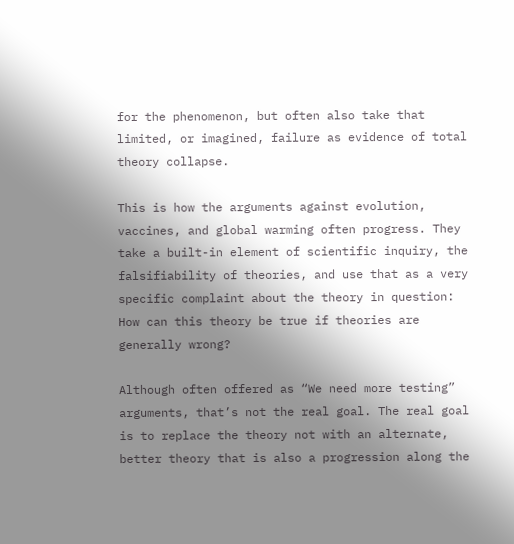for the phenomenon, but often also take that limited, or imagined, failure as evidence of total theory collapse.

This is how the arguments against evolution, vaccines, and global warming often progress. They take a built-in element of scientific inquiry, the falsifiability of theories, and use that as a very specific complaint about the theory in question: How can this theory be true if theories are generally wrong?

Although often offered as “We need more testing” arguments, that’s not the real goal. The real goal is to replace the theory not with an alternate, better theory that is also a progression along the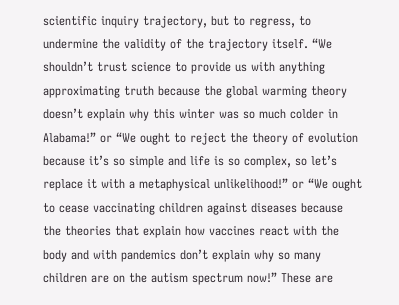scientific inquiry trajectory, but to regress, to undermine the validity of the trajectory itself. “We shouldn’t trust science to provide us with anything approximating truth because the global warming theory doesn’t explain why this winter was so much colder in Alabama!” or “We ought to reject the theory of evolution because it’s so simple and life is so complex, so let’s replace it with a metaphysical unlikelihood!” or “We ought to cease vaccinating children against diseases because the theories that explain how vaccines react with the body and with pandemics don’t explain why so many children are on the autism spectrum now!” These are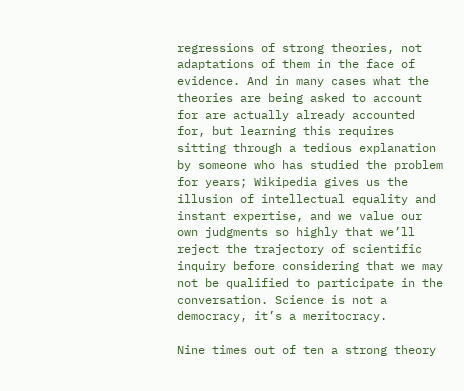regressions of strong theories, not adaptations of them in the face of evidence. And in many cases what the theories are being asked to account for are actually already accounted for, but learning this requires sitting through a tedious explanation by someone who has studied the problem for years; Wikipedia gives us the illusion of intellectual equality and instant expertise, and we value our own judgments so highly that we’ll reject the trajectory of scientific inquiry before considering that we may not be qualified to participate in the conversation. Science is not a democracy, it’s a meritocracy.

Nine times out of ten a strong theory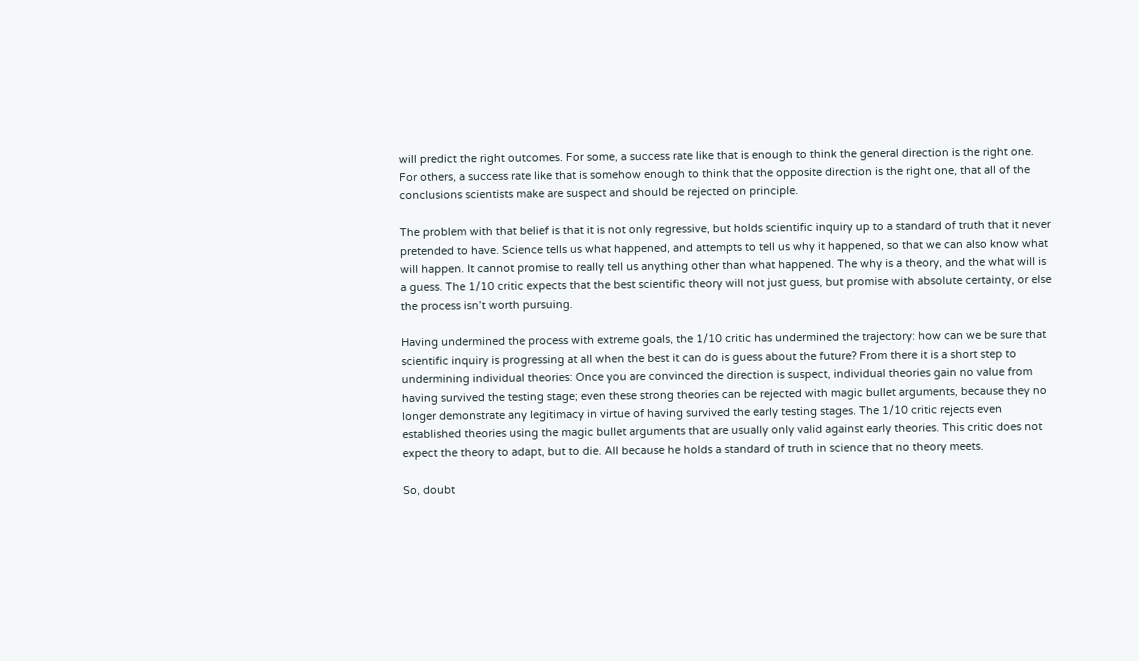will predict the right outcomes. For some, a success rate like that is enough to think the general direction is the right one. For others, a success rate like that is somehow enough to think that the opposite direction is the right one, that all of the conclusions scientists make are suspect and should be rejected on principle.

The problem with that belief is that it is not only regressive, but holds scientific inquiry up to a standard of truth that it never pretended to have. Science tells us what happened, and attempts to tell us why it happened, so that we can also know what will happen. It cannot promise to really tell us anything other than what happened. The why is a theory, and the what will is a guess. The 1/10 critic expects that the best scientific theory will not just guess, but promise with absolute certainty, or else the process isn’t worth pursuing.

Having undermined the process with extreme goals, the 1/10 critic has undermined the trajectory: how can we be sure that scientific inquiry is progressing at all when the best it can do is guess about the future? From there it is a short step to undermining individual theories: Once you are convinced the direction is suspect, individual theories gain no value from having survived the testing stage; even these strong theories can be rejected with magic bullet arguments, because they no longer demonstrate any legitimacy in virtue of having survived the early testing stages. The 1/10 critic rejects even established theories using the magic bullet arguments that are usually only valid against early theories. This critic does not expect the theory to adapt, but to die. All because he holds a standard of truth in science that no theory meets.

So, doubt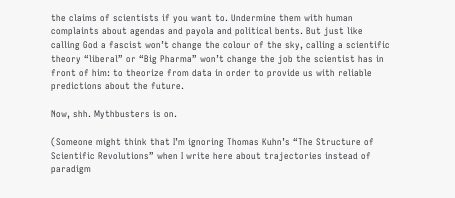the claims of scientists if you want to. Undermine them with human complaints about agendas and payola and political bents. But just like calling God a fascist won’t change the colour of the sky, calling a scientific theory “liberal” or “Big Pharma” won’t change the job the scientist has in front of him: to theorize from data in order to provide us with reliable predictions about the future.

Now, shh. Mythbusters is on.

(Someone might think that I’m ignoring Thomas Kuhn’s “The Structure of Scientific Revolutions” when I write here about trajectories instead of paradigm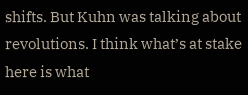shifts. But Kuhn was talking about revolutions. I think what’s at stake here is what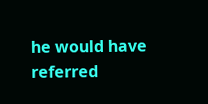he would have referred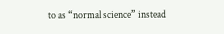to as “normal science” instead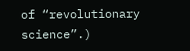of “revolutionary science”.)